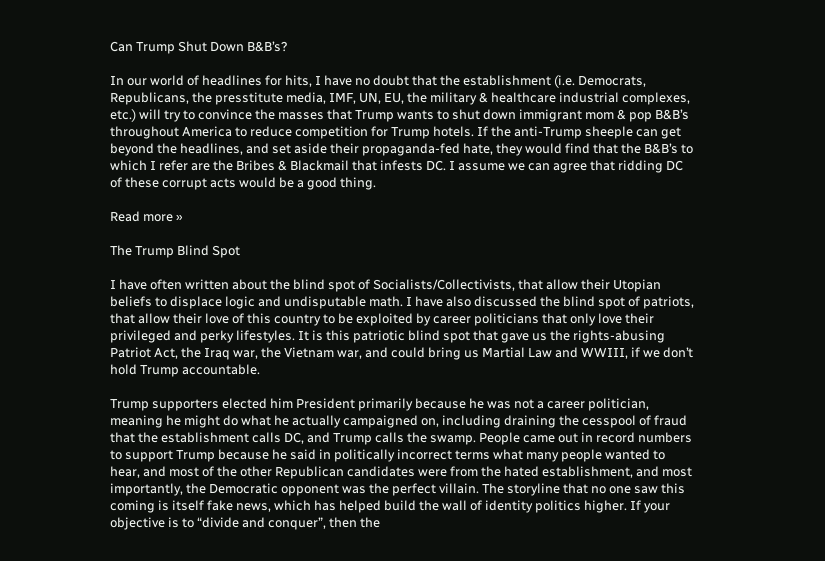Can Trump Shut Down B&B’s?

In our world of headlines for hits, I have no doubt that the establishment (i.e. Democrats, Republicans, the presstitute media, IMF, UN, EU, the military & healthcare industrial complexes, etc.) will try to convince the masses that Trump wants to shut down immigrant mom & pop B&B’s throughout America to reduce competition for Trump hotels. If the anti-Trump sheeple can get beyond the headlines, and set aside their propaganda-fed hate, they would find that the B&B’s to which I refer are the Bribes & Blackmail that infests DC. I assume we can agree that ridding DC of these corrupt acts would be a good thing.

Read more »

The Trump Blind Spot

I have often written about the blind spot of Socialists/Collectivists, that allow their Utopian beliefs to displace logic and undisputable math. I have also discussed the blind spot of patriots, that allow their love of this country to be exploited by career politicians that only love their privileged and perky lifestyles. It is this patriotic blind spot that gave us the rights-abusing Patriot Act, the Iraq war, the Vietnam war, and could bring us Martial Law and WWIII, if we don’t hold Trump accountable.

Trump supporters elected him President primarily because he was not a career politician, meaning he might do what he actually campaigned on, including draining the cesspool of fraud that the establishment calls DC, and Trump calls the swamp. People came out in record numbers to support Trump because he said in politically incorrect terms what many people wanted to hear, and most of the other Republican candidates were from the hated establishment, and most importantly, the Democratic opponent was the perfect villain. The storyline that no one saw this coming is itself fake news, which has helped build the wall of identity politics higher. If your objective is to “divide and conquer”, then the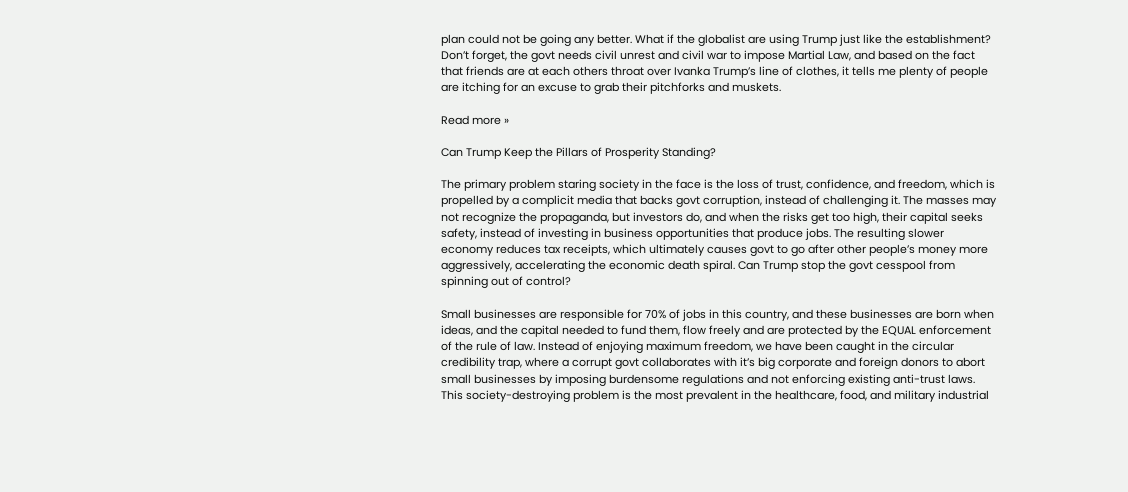plan could not be going any better. What if the globalist are using Trump just like the establishment?  Don’t forget, the govt needs civil unrest and civil war to impose Martial Law, and based on the fact that friends are at each others throat over Ivanka Trump’s line of clothes, it tells me plenty of people are itching for an excuse to grab their pitchforks and muskets.

Read more »

Can Trump Keep the Pillars of Prosperity Standing?

The primary problem staring society in the face is the loss of trust, confidence, and freedom, which is propelled by a complicit media that backs govt corruption, instead of challenging it. The masses may not recognize the propaganda, but investors do, and when the risks get too high, their capital seeks safety, instead of investing in business opportunities that produce jobs. The resulting slower economy reduces tax receipts, which ultimately causes govt to go after other people’s money more aggressively, accelerating the economic death spiral. Can Trump stop the govt cesspool from spinning out of control?

Small businesses are responsible for 70% of jobs in this country, and these businesses are born when ideas, and the capital needed to fund them, flow freely and are protected by the EQUAL enforcement of the rule of law. Instead of enjoying maximum freedom, we have been caught in the circular credibility trap, where a corrupt govt collaborates with it’s big corporate and foreign donors to abort small businesses by imposing burdensome regulations and not enforcing existing anti-trust laws. This society-destroying problem is the most prevalent in the healthcare, food, and military industrial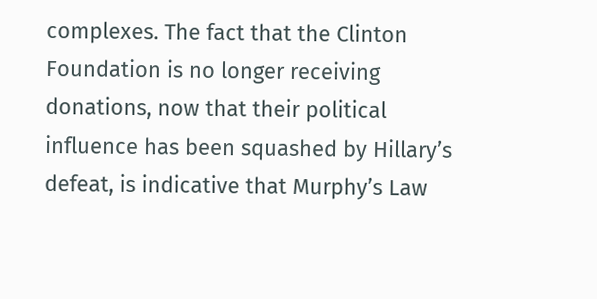complexes. The fact that the Clinton Foundation is no longer receiving donations, now that their political influence has been squashed by Hillary’s defeat, is indicative that Murphy’s Law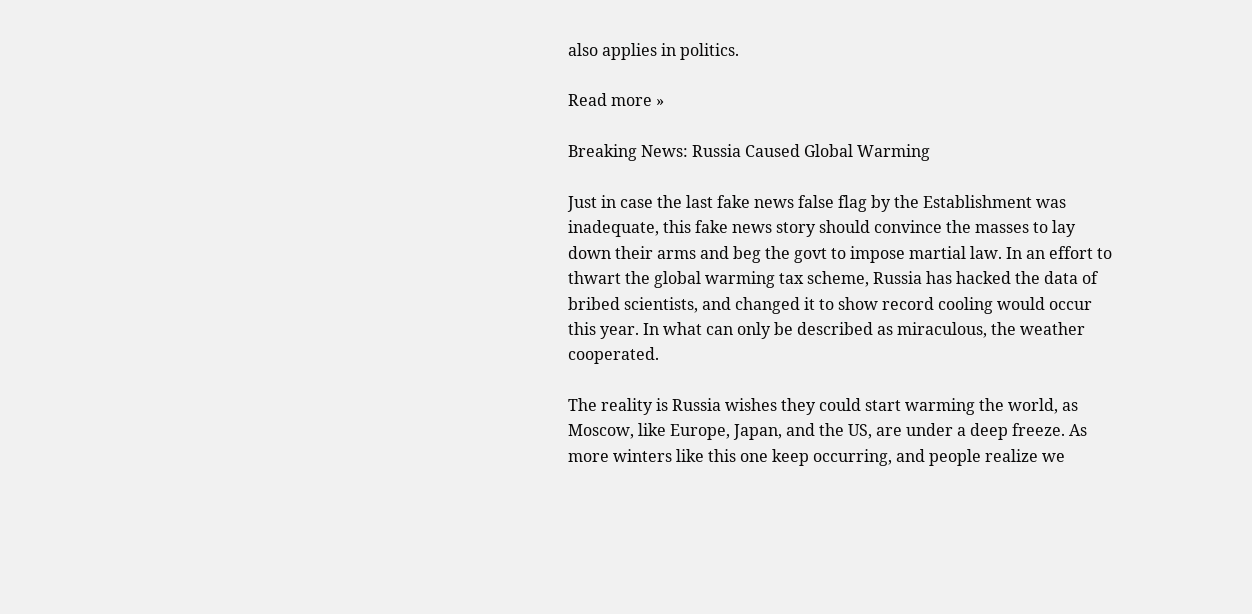also applies in politics.

Read more »

Breaking News: Russia Caused Global Warming

Just in case the last fake news false flag by the Establishment was inadequate, this fake news story should convince the masses to lay down their arms and beg the govt to impose martial law. In an effort to thwart the global warming tax scheme, Russia has hacked the data of bribed scientists, and changed it to show record cooling would occur this year. In what can only be described as miraculous, the weather cooperated.

The reality is Russia wishes they could start warming the world, as Moscow, like Europe, Japan, and the US, are under a deep freeze. As more winters like this one keep occurring, and people realize we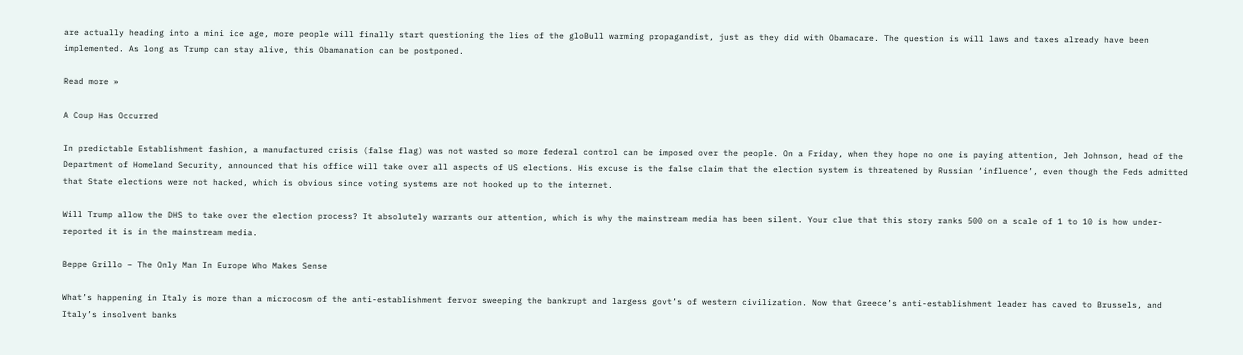are actually heading into a mini ice age, more people will finally start questioning the lies of the gloBull warming propagandist, just as they did with Obamacare. The question is will laws and taxes already have been implemented. As long as Trump can stay alive, this Obamanation can be postponed.

Read more »

A Coup Has Occurred

In predictable Establishment fashion, a manufactured crisis (false flag) was not wasted so more federal control can be imposed over the people. On a Friday, when they hope no one is paying attention, Jeh Johnson, head of the Department of Homeland Security, announced that his office will take over all aspects of US elections. His excuse is the false claim that the election system is threatened by Russian ‘influence’, even though the Feds admitted that State elections were not hacked, which is obvious since voting systems are not hooked up to the internet.

Will Trump allow the DHS to take over the election process? It absolutely warrants our attention, which is why the mainstream media has been silent. Your clue that this story ranks 500 on a scale of 1 to 10 is how under-reported it is in the mainstream media.

Beppe Grillo – The Only Man In Europe Who Makes Sense

What’s happening in Italy is more than a microcosm of the anti-establishment fervor sweeping the bankrupt and largess govt’s of western civilization. Now that Greece’s anti-establishment leader has caved to Brussels, and Italy’s insolvent banks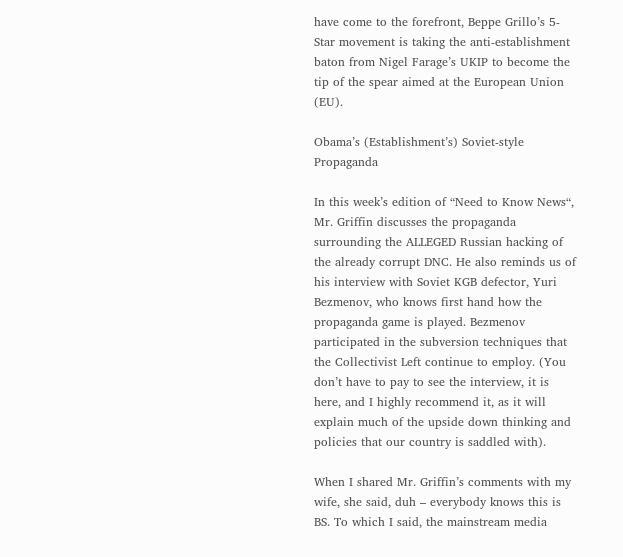have come to the forefront, Beppe Grillo’s 5-Star movement is taking the anti-establishment baton from Nigel Farage’s UKIP to become the tip of the spear aimed at the European Union (EU).

Obama’s (Establishment’s) Soviet-style Propaganda

In this week’s edition of “Need to Know News“, Mr. Griffin discusses the propaganda surrounding the ALLEGED Russian hacking of the already corrupt DNC. He also reminds us of his interview with Soviet KGB defector, Yuri Bezmenov, who knows first hand how the propaganda game is played. Bezmenov participated in the subversion techniques that the Collectivist Left continue to employ. (You don’t have to pay to see the interview, it is here, and I highly recommend it, as it will explain much of the upside down thinking and policies that our country is saddled with).

When I shared Mr. Griffin’s comments with my wife, she said, duh – everybody knows this is BS. To which I said, the mainstream media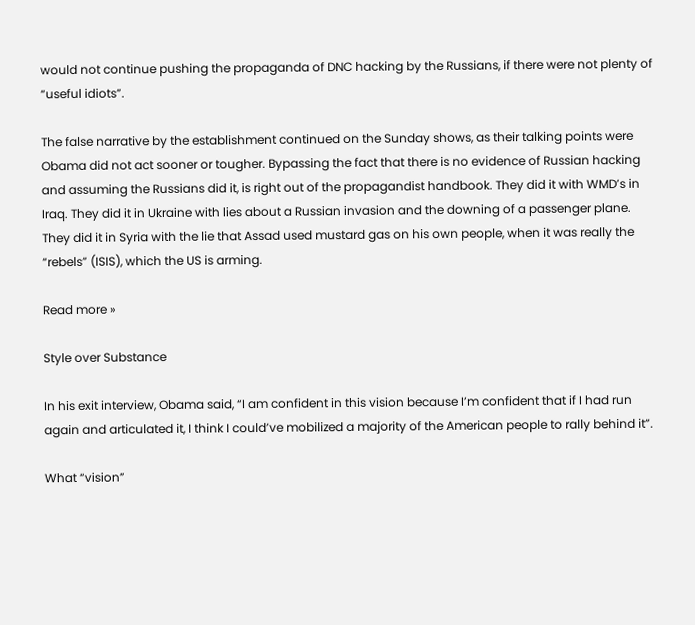would not continue pushing the propaganda of DNC hacking by the Russians, if there were not plenty of “useful idiots”.

The false narrative by the establishment continued on the Sunday shows, as their talking points were Obama did not act sooner or tougher. Bypassing the fact that there is no evidence of Russian hacking and assuming the Russians did it, is right out of the propagandist handbook. They did it with WMD’s in Iraq. They did it in Ukraine with lies about a Russian invasion and the downing of a passenger plane. They did it in Syria with the lie that Assad used mustard gas on his own people, when it was really the “rebels” (ISIS), which the US is arming.

Read more »

Style over Substance

In his exit interview, Obama said, “I am confident in this vision because I’m confident that if I had run again and articulated it, I think I could’ve mobilized a majority of the American people to rally behind it”.

What “vision”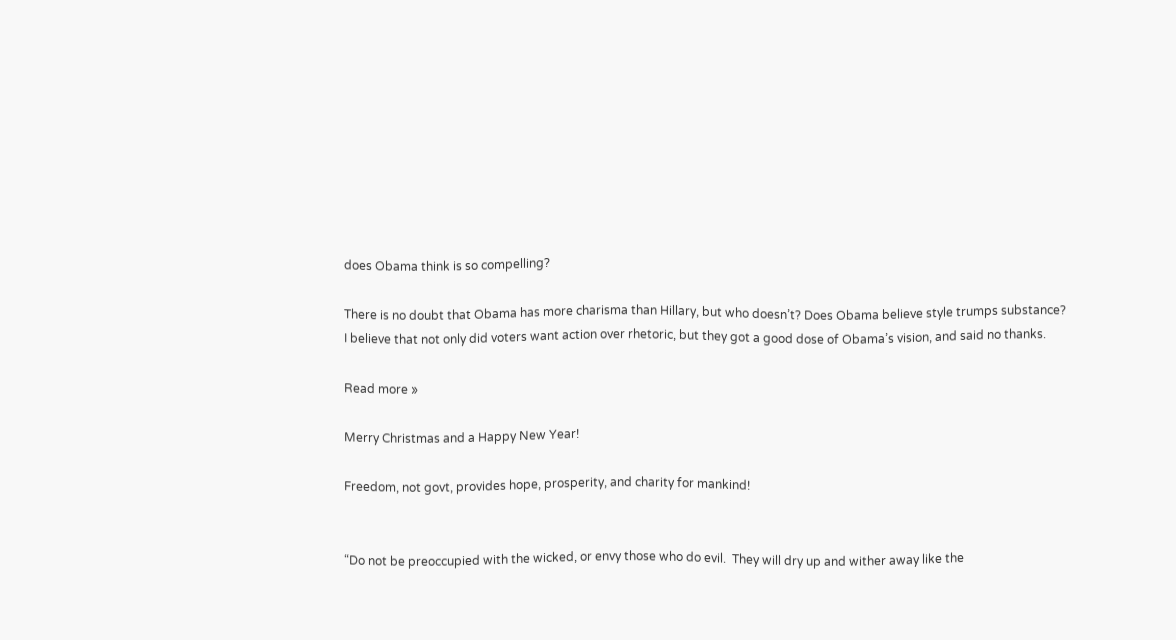does Obama think is so compelling?

There is no doubt that Obama has more charisma than Hillary, but who doesn’t? Does Obama believe style trumps substance? I believe that not only did voters want action over rhetoric, but they got a good dose of Obama’s vision, and said no thanks.

Read more »

Merry Christmas and a Happy New Year!

Freedom, not govt, provides hope, prosperity, and charity for mankind!


“Do not be preoccupied with the wicked, or envy those who do evil.  They will dry up and wither away like the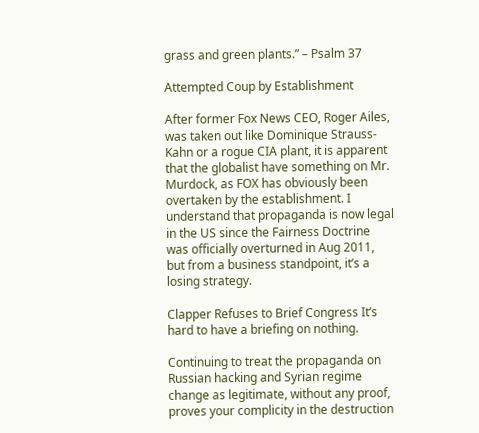grass and green plants.” – Psalm 37

Attempted Coup by Establishment

After former Fox News CEO, Roger Ailes, was taken out like Dominique Strauss-Kahn or a rogue CIA plant, it is apparent that the globalist have something on Mr. Murdock, as FOX has obviously been overtaken by the establishment. I understand that propaganda is now legal in the US since the Fairness Doctrine was officially overturned in Aug 2011, but from a business standpoint, it’s a losing strategy.

Clapper Refuses to Brief Congress It’s hard to have a briefing on nothing.

Continuing to treat the propaganda on Russian hacking and Syrian regime change as legitimate, without any proof, proves your complicity in the destruction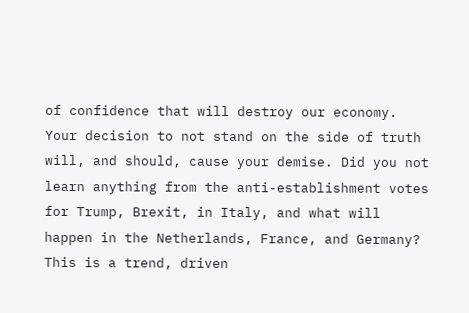of confidence that will destroy our economy. Your decision to not stand on the side of truth will, and should, cause your demise. Did you not learn anything from the anti-establishment votes for Trump, Brexit, in Italy, and what will happen in the Netherlands, France, and Germany? This is a trend, driven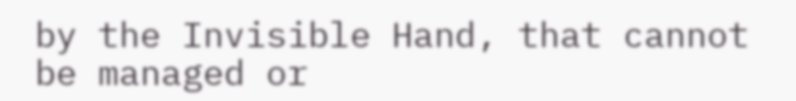by the Invisible Hand, that cannot be managed or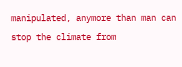manipulated, anymore than man can stop the climate from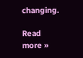changing.

Read more »